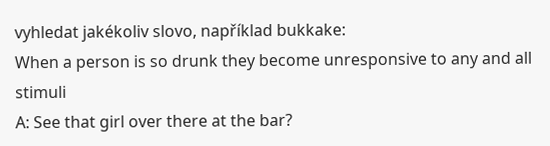vyhledat jakékoliv slovo, například bukkake:
When a person is so drunk they become unresponsive to any and all stimuli
A: See that girl over there at the bar?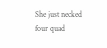She just necked four quad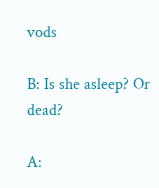vods

B: Is she asleep? Or dead?

A: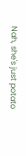Nah, she's just potato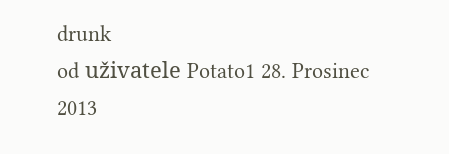drunk
od uživatele Potato1 28. Prosinec 2013